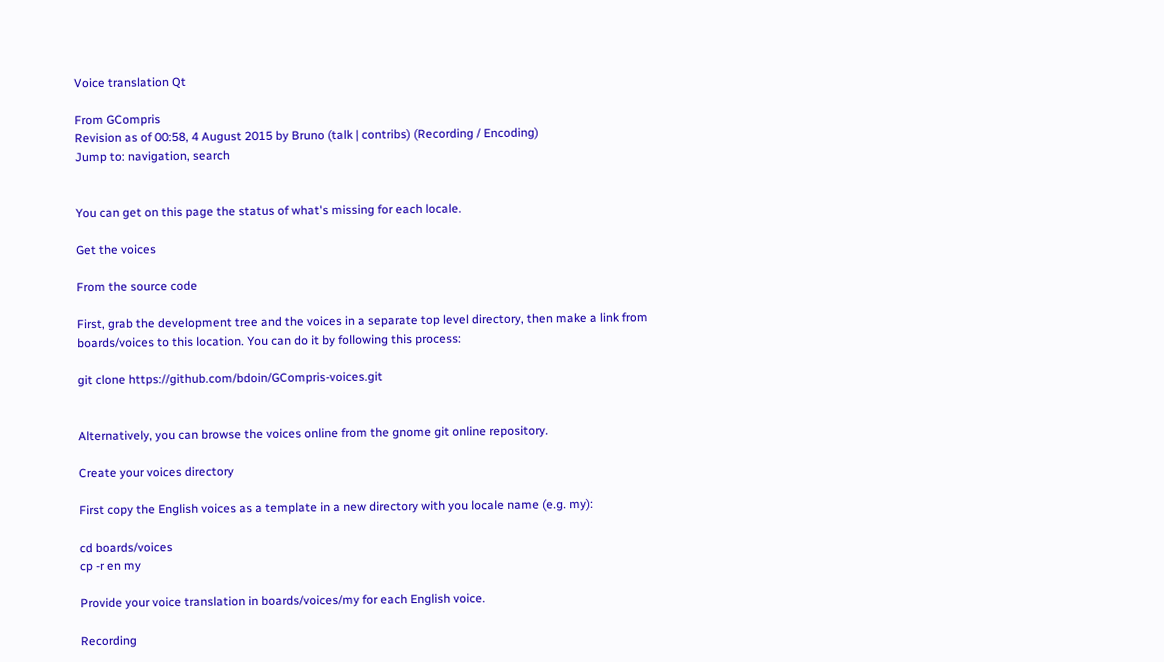Voice translation Qt

From GCompris
Revision as of 00:58, 4 August 2015 by Bruno (talk | contribs) (Recording / Encoding)
Jump to: navigation, search


You can get on this page the status of what's missing for each locale.

Get the voices

From the source code

First, grab the development tree and the voices in a separate top level directory, then make a link from boards/voices to this location. You can do it by following this process:

git clone https://github.com/bdoin/GCompris-voices.git


Alternatively, you can browse the voices online from the gnome git online repository.

Create your voices directory

First copy the English voices as a template in a new directory with you locale name (e.g. my):

cd boards/voices
cp -r en my

Provide your voice translation in boards/voices/my for each English voice.

Recording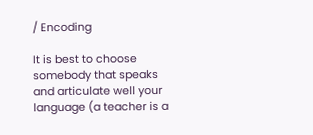/ Encoding

It is best to choose somebody that speaks and articulate well your language (a teacher is a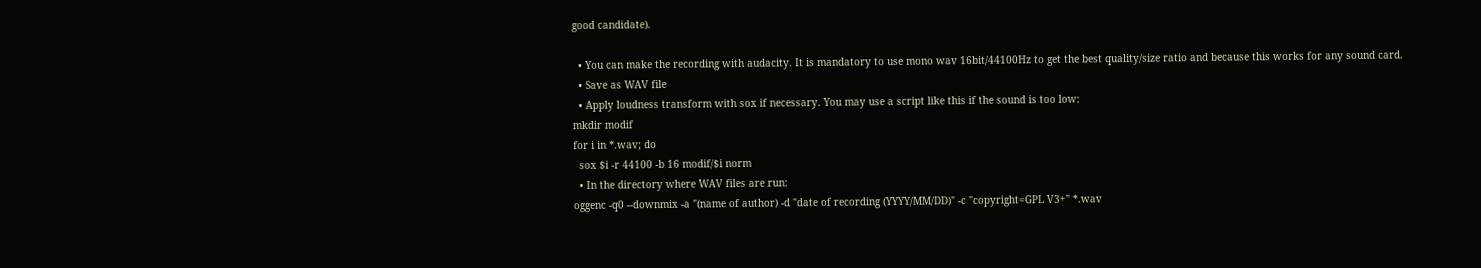good candidate).

  • You can make the recording with audacity. It is mandatory to use mono wav 16bit/44100Hz to get the best quality/size ratio and because this works for any sound card.
  • Save as WAV file
  • Apply loudness transform with sox if necessary. You may use a script like this if the sound is too low:
mkdir modif
for i in *.wav; do
  sox $i -r 44100 -b 16 modif/$i norm
  • In the directory where WAV files are run:
oggenc -q0 --downmix -a "(name of author) -d "date of recording (YYYY/MM/DD)" -c "copyright=GPL V3+" *.wav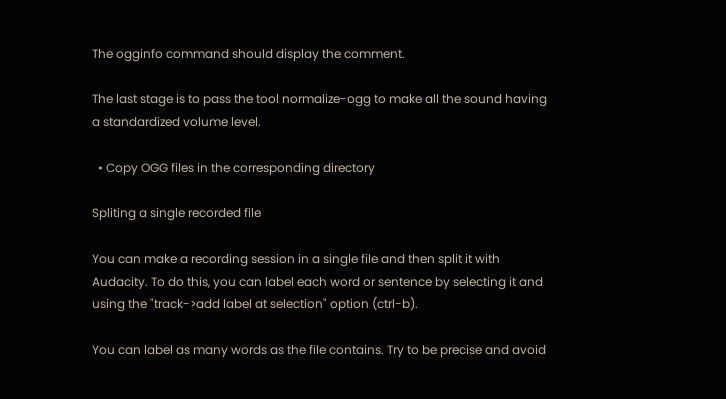The ogginfo command should display the comment.

The last stage is to pass the tool normalize-ogg to make all the sound having a standardized volume level.

  • Copy OGG files in the corresponding directory

Spliting a single recorded file

You can make a recording session in a single file and then split it with Audacity. To do this, you can label each word or sentence by selecting it and using the "track->add label at selection" option (ctrl-b).

You can label as many words as the file contains. Try to be precise and avoid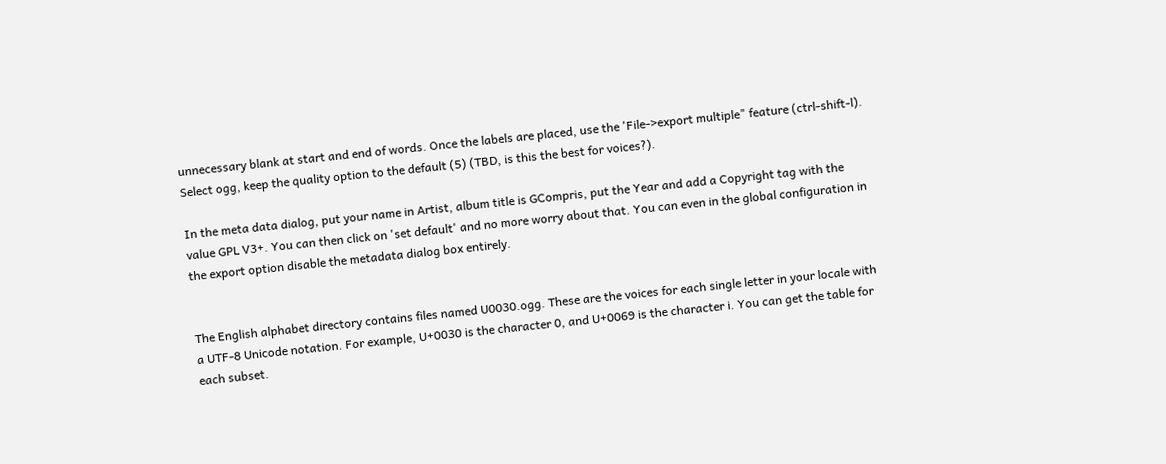unnecessary blank at start and end of words. Once the labels are placed, use the 'File->export multiple" feature (ctrl-shift-l). Select ogg, keep the quality option to the default (5) (TBD, is this the best for voices?).

In the meta data dialog, put your name in Artist, album title is GCompris, put the Year and add a Copyright tag with the value GPL V3+. You can then click on 'set default' and no more worry about that. You can even in the global configuration in the export option disable the metadata dialog box entirely.


The English alphabet directory contains files named U0030.ogg. These are the voices for each single letter in your locale with a UTF-8 Unicode notation. For example, U+0030 is the character 0, and U+0069 is the character i. You can get the table for each subset.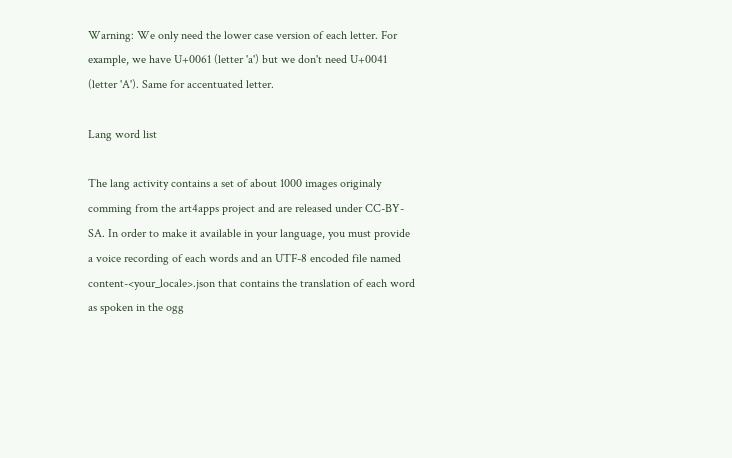Warning: We only need the lower case version of each letter. For example, we have U+0061 (letter 'a') but we don't need U+0041 (letter 'A'). Same for accentuated letter.

Lang word list

The lang activity contains a set of about 1000 images originaly comming from the art4apps project and are released under CC-BY-SA. In order to make it available in your language, you must provide a voice recording of each words and an UTF-8 encoded file named content-<your_locale>.json that contains the translation of each word as spoken in the ogg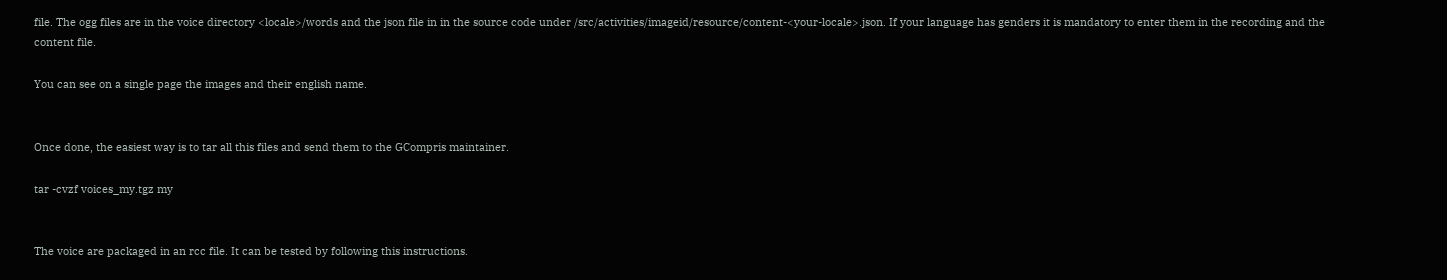file. The ogg files are in the voice directory <locale>/words and the json file in in the source code under /src/activities/imageid/resource/content-<your-locale>.json. If your language has genders it is mandatory to enter them in the recording and the content file.

You can see on a single page the images and their english name.


Once done, the easiest way is to tar all this files and send them to the GCompris maintainer.

tar -cvzf voices_my.tgz my


The voice are packaged in an rcc file. It can be tested by following this instructions.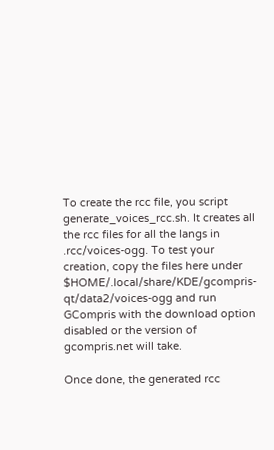To create the rcc file, you script generate_voices_rcc.sh. It creates all the rcc files for all the langs in .rcc/voices-ogg. To test your creation, copy the files here under $HOME/.local/share/KDE/gcompris-qt/data2/voices-ogg and run GCompris with the download option disabled or the version of gcompris.net will take.

Once done, the generated rcc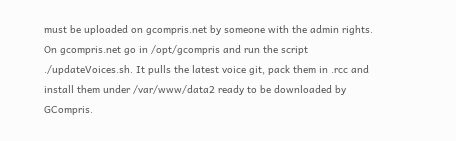must be uploaded on gcompris.net by someone with the admin rights. On gcompris.net go in /opt/gcompris and run the script ./updateVoices.sh. It pulls the latest voice git, pack them in .rcc and install them under /var/www/data2 ready to be downloaded by GCompris.